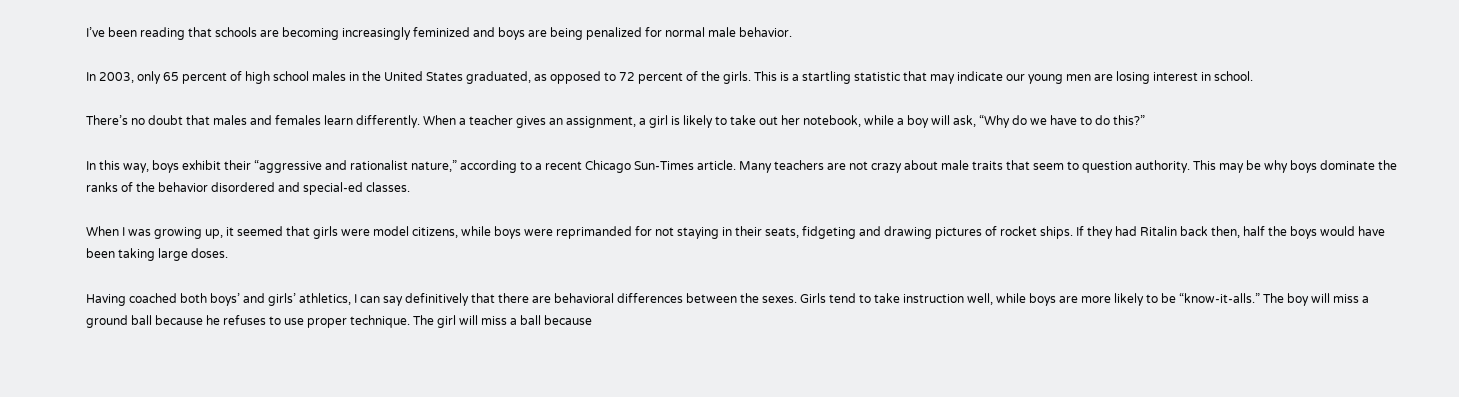I’ve been reading that schools are becoming increasingly feminized and boys are being penalized for normal male behavior.

In 2003, only 65 percent of high school males in the United States graduated, as opposed to 72 percent of the girls. This is a startling statistic that may indicate our young men are losing interest in school.

There’s no doubt that males and females learn differently. When a teacher gives an assignment, a girl is likely to take out her notebook, while a boy will ask, “Why do we have to do this?”

In this way, boys exhibit their “aggressive and rationalist nature,” according to a recent Chicago Sun-Times article. Many teachers are not crazy about male traits that seem to question authority. This may be why boys dominate the ranks of the behavior disordered and special-ed classes.

When I was growing up, it seemed that girls were model citizens, while boys were reprimanded for not staying in their seats, fidgeting and drawing pictures of rocket ships. If they had Ritalin back then, half the boys would have been taking large doses.

Having coached both boys’ and girls’ athletics, I can say definitively that there are behavioral differences between the sexes. Girls tend to take instruction well, while boys are more likely to be “know-it-alls.” The boy will miss a ground ball because he refuses to use proper technique. The girl will miss a ball because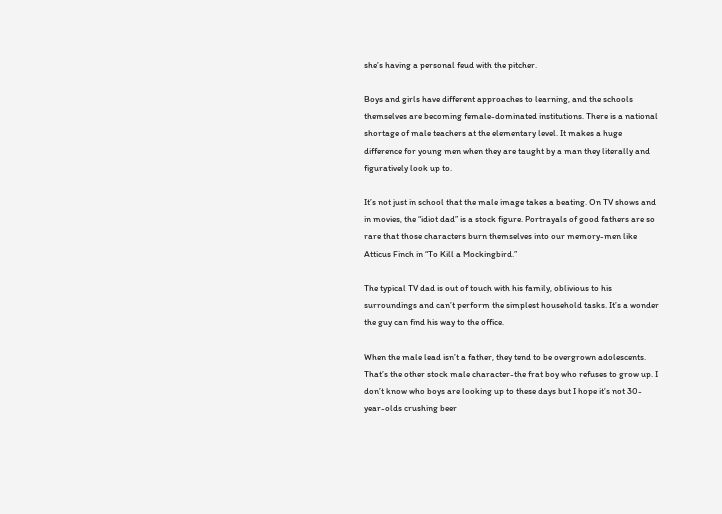she’s having a personal feud with the pitcher.

Boys and girls have different approaches to learning, and the schools themselves are becoming female-dominated institutions. There is a national shortage of male teachers at the elementary level. It makes a huge difference for young men when they are taught by a man they literally and figuratively look up to.

It’s not just in school that the male image takes a beating. On TV shows and in movies, the “idiot dad” is a stock figure. Portrayals of good fathers are so rare that those characters burn themselves into our memory-men like Atticus Finch in “To Kill a Mockingbird.”

The typical TV dad is out of touch with his family, oblivious to his surroundings and can’t perform the simplest household tasks. It’s a wonder the guy can find his way to the office.

When the male lead isn’t a father, they tend to be overgrown adolescents. That’s the other stock male character-the frat boy who refuses to grow up. I don’t know who boys are looking up to these days but I hope it’s not 30-year-olds crushing beer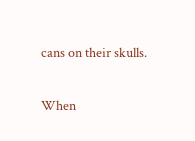cans on their skulls.

When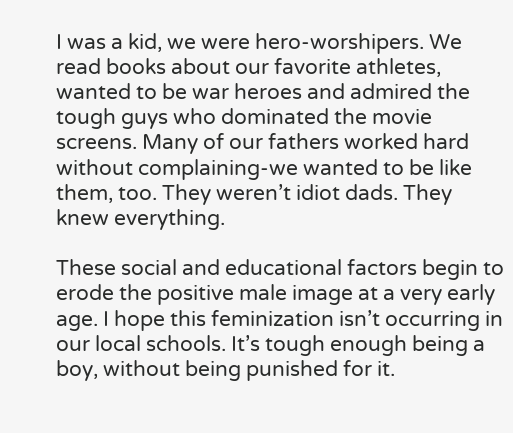I was a kid, we were hero-worshipers. We read books about our favorite athletes, wanted to be war heroes and admired the tough guys who dominated the movie screens. Many of our fathers worked hard without complaining-we wanted to be like them, too. They weren’t idiot dads. They knew everything.

These social and educational factors begin to erode the positive male image at a very early age. I hope this feminization isn’t occurring in our local schools. It’s tough enough being a boy, without being punished for it.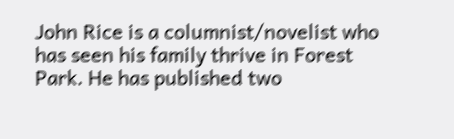John Rice is a columnist/novelist who has seen his family thrive in Forest Park. He has published two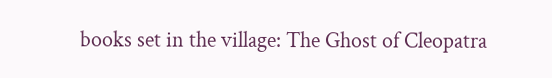books set in the village: The Ghost of Cleopatra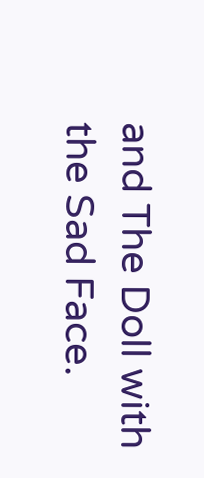and The Doll with the Sad Face.